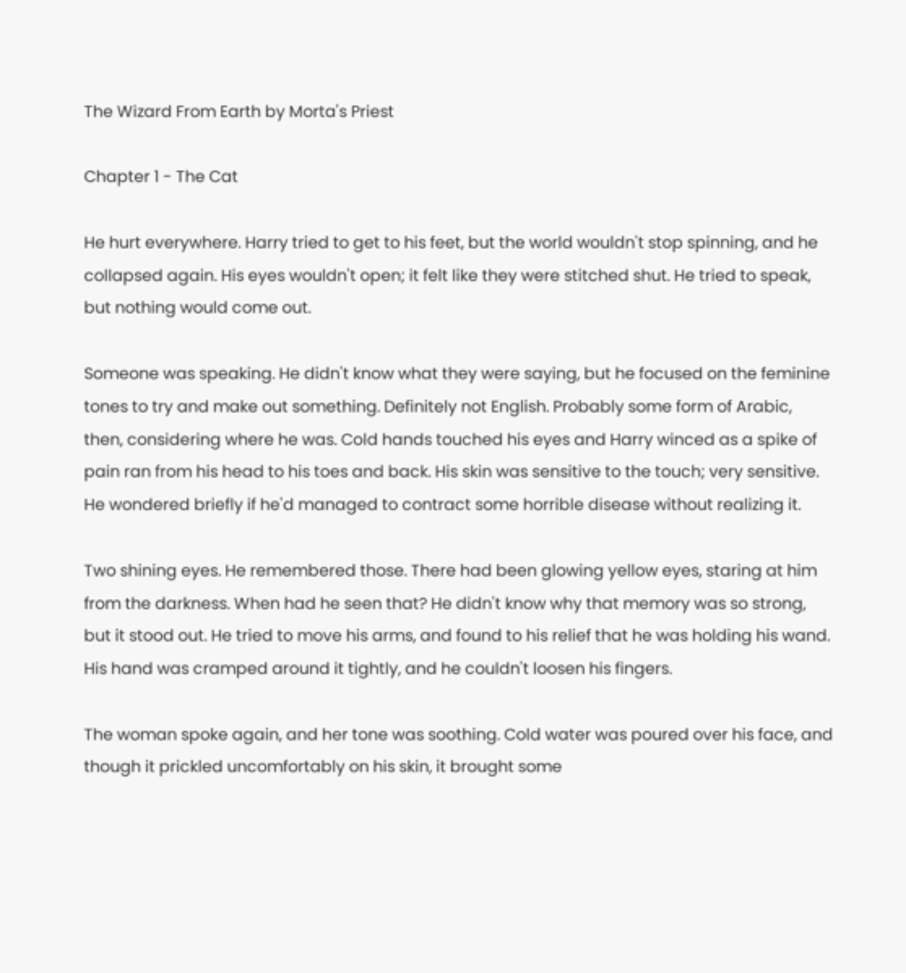The Wizard From Earth by Morta's Priest

Chapter 1 - The Cat

He hurt everywhere. Harry tried to get to his feet, but the world wouldn't stop spinning, and he collapsed again. His eyes wouldn't open; it felt like they were stitched shut. He tried to speak, but nothing would come out.

Someone was speaking. He didn't know what they were saying, but he focused on the feminine tones to try and make out something. Definitely not English. Probably some form of Arabic, then, considering where he was. Cold hands touched his eyes and Harry winced as a spike of pain ran from his head to his toes and back. His skin was sensitive to the touch; very sensitive. He wondered briefly if he'd managed to contract some horrible disease without realizing it.

Two shining eyes. He remembered those. There had been glowing yellow eyes, staring at him from the darkness. When had he seen that? He didn't know why that memory was so strong, but it stood out. He tried to move his arms, and found to his relief that he was holding his wand. His hand was cramped around it tightly, and he couldn't loosen his fingers.

The woman spoke again, and her tone was soothing. Cold water was poured over his face, and though it prickled uncomfortably on his skin, it brought some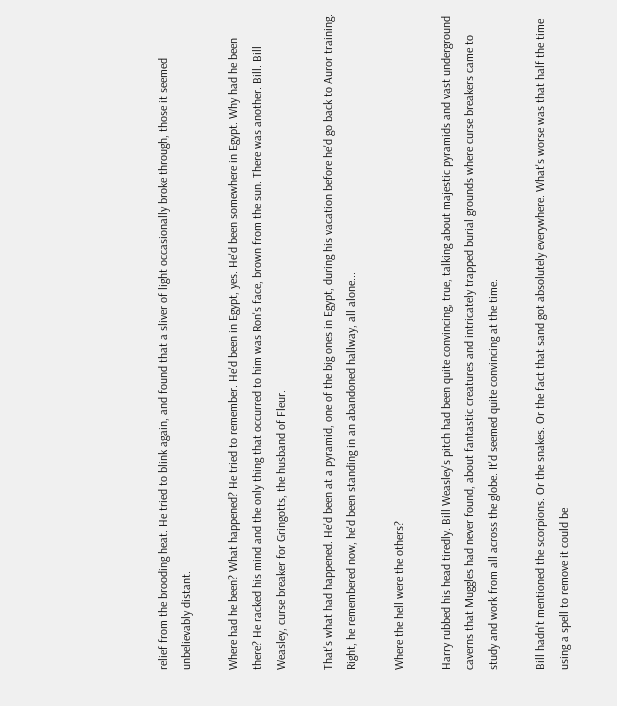relief from the brooding heat. He tried to blink again, and found that a sliver of light occasionally broke through, those it seemed unbelievably distant.

Where had he been? What happened? He tried to remember. He'd been in Egypt, yes. He'd been somewhere in Egypt. Why had he been there? He racked his mind and the only thing that occurred to him was Ron's face, brown from the sun. There was another. Bill. Bill Weasley, curse breaker for Gringotts, the husband of Fleur.

That's what had happened. He'd been at a pyramid, one of the big ones in Egypt, during his vacation before he'd go back to Auror training. Right, he remembered now, he'd been standing in an abandoned hallway, all alone...

Where the hell were the others?

Harry rubbed his head tiredly. Bill Weasley's pitch had been quite convincing, true, talking about majestic pyramids and vast underground caverns that Muggles had never found, about fantastic creatures and intricately trapped burial grounds where curse breakers came to study and work from all across the globe. It'd seemed quite convincing at the time.

Bill hadn't mentioned the scorpions. Or the snakes. Or the fact that sand got absolutely everywhere. What's worse was that half the time using a spell to remove it could be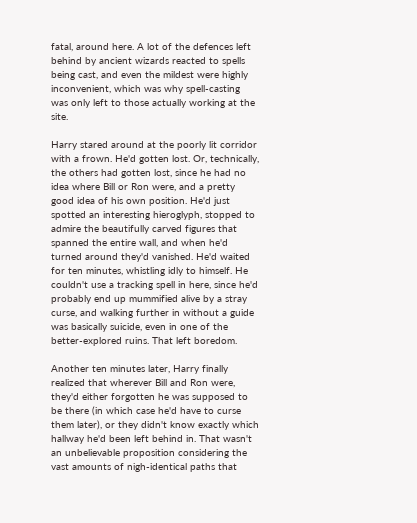fatal, around here. A lot of the defences left behind by ancient wizards reacted to spells being cast, and even the mildest were highly inconvenient, which was why spell-casting was only left to those actually working at the site.

Harry stared around at the poorly lit corridor with a frown. He'd gotten lost. Or, technically, the others had gotten lost, since he had no idea where Bill or Ron were, and a pretty good idea of his own position. He'd just spotted an interesting hieroglyph, stopped to admire the beautifully carved figures that spanned the entire wall, and when he'd turned around they'd vanished. He'd waited for ten minutes, whistling idly to himself. He couldn't use a tracking spell in here, since he'd probably end up mummified alive by a stray curse, and walking further in without a guide was basically suicide, even in one of the better-explored ruins. That left boredom.

Another ten minutes later, Harry finally realized that wherever Bill and Ron were, they'd either forgotten he was supposed to be there (in which case he'd have to curse them later), or they didn't know exactly which hallway he'd been left behind in. That wasn't an unbelievable proposition considering the vast amounts of nigh-identical paths that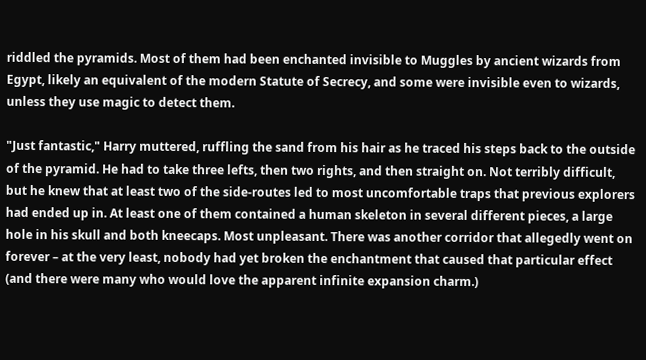riddled the pyramids. Most of them had been enchanted invisible to Muggles by ancient wizards from Egypt, likely an equivalent of the modern Statute of Secrecy, and some were invisible even to wizards, unless they use magic to detect them.

"Just fantastic," Harry muttered, ruffling the sand from his hair as he traced his steps back to the outside of the pyramid. He had to take three lefts, then two rights, and then straight on. Not terribly difficult, but he knew that at least two of the side-routes led to most uncomfortable traps that previous explorers had ended up in. At least one of them contained a human skeleton in several different pieces, a large hole in his skull and both kneecaps. Most unpleasant. There was another corridor that allegedly went on forever – at the very least, nobody had yet broken the enchantment that caused that particular effect (and there were many who would love the apparent infinite expansion charm.)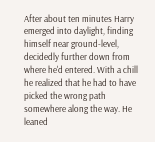After about ten minutes Harry emerged into daylight, finding himself near ground-level, decidedly further down from where he'd entered. With a chill he realized that he had to have picked the wrong path somewhere along the way. He leaned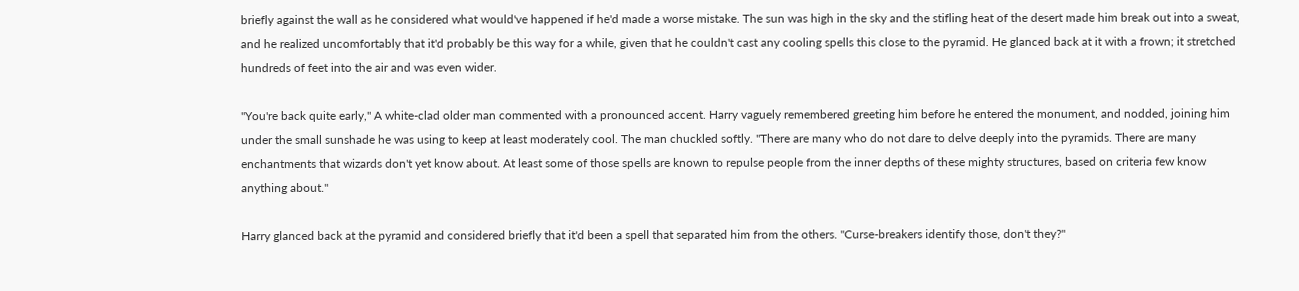briefly against the wall as he considered what would've happened if he'd made a worse mistake. The sun was high in the sky and the stifling heat of the desert made him break out into a sweat, and he realized uncomfortably that it'd probably be this way for a while, given that he couldn't cast any cooling spells this close to the pyramid. He glanced back at it with a frown; it stretched hundreds of feet into the air and was even wider.

"You're back quite early," A white-clad older man commented with a pronounced accent. Harry vaguely remembered greeting him before he entered the monument, and nodded, joining him under the small sunshade he was using to keep at least moderately cool. The man chuckled softly. "There are many who do not dare to delve deeply into the pyramids. There are many enchantments that wizards don't yet know about. At least some of those spells are known to repulse people from the inner depths of these mighty structures, based on criteria few know anything about."

Harry glanced back at the pyramid and considered briefly that it'd been a spell that separated him from the others. "Curse-breakers identify those, don't they?"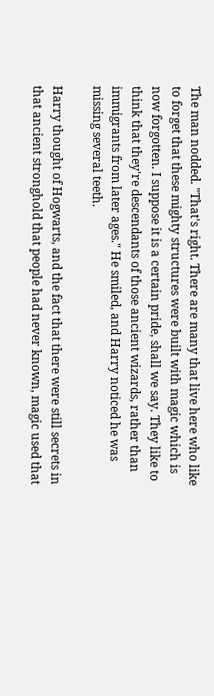The man nodded. "That's right. There are many that live here who like to forget that these mighty structures were built with magic which is now forgotten. I suppose it is a certain pride, shall we say. They like to think that they're descendants of those ancient wizards, rather than immigrants from later ages." He smiled, and Harry noticed he was missing several teeth.

Harry thought of Hogwarts, and the fact that there were still secrets in that ancient stronghold that people had never known, magic used that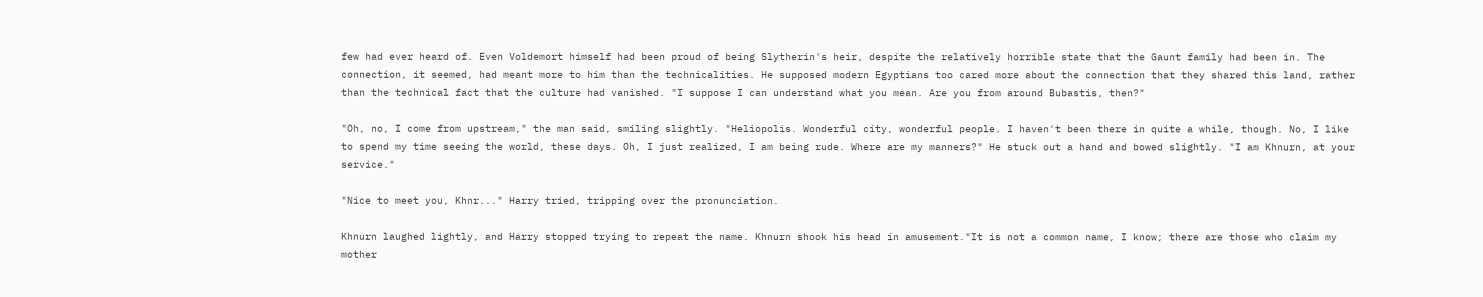few had ever heard of. Even Voldemort himself had been proud of being Slytherin's heir, despite the relatively horrible state that the Gaunt family had been in. The connection, it seemed, had meant more to him than the technicalities. He supposed modern Egyptians too cared more about the connection that they shared this land, rather than the technical fact that the culture had vanished. "I suppose I can understand what you mean. Are you from around Bubastis, then?"

"Oh, no, I come from upstream," the man said, smiling slightly. "Heliopolis. Wonderful city, wonderful people. I haven't been there in quite a while, though. No, I like to spend my time seeing the world, these days. Oh, I just realized, I am being rude. Where are my manners?" He stuck out a hand and bowed slightly. "I am Khnurn, at your service."

"Nice to meet you, Khnr..." Harry tried, tripping over the pronunciation.

Khnurn laughed lightly, and Harry stopped trying to repeat the name. Khnurn shook his head in amusement."It is not a common name, I know; there are those who claim my mother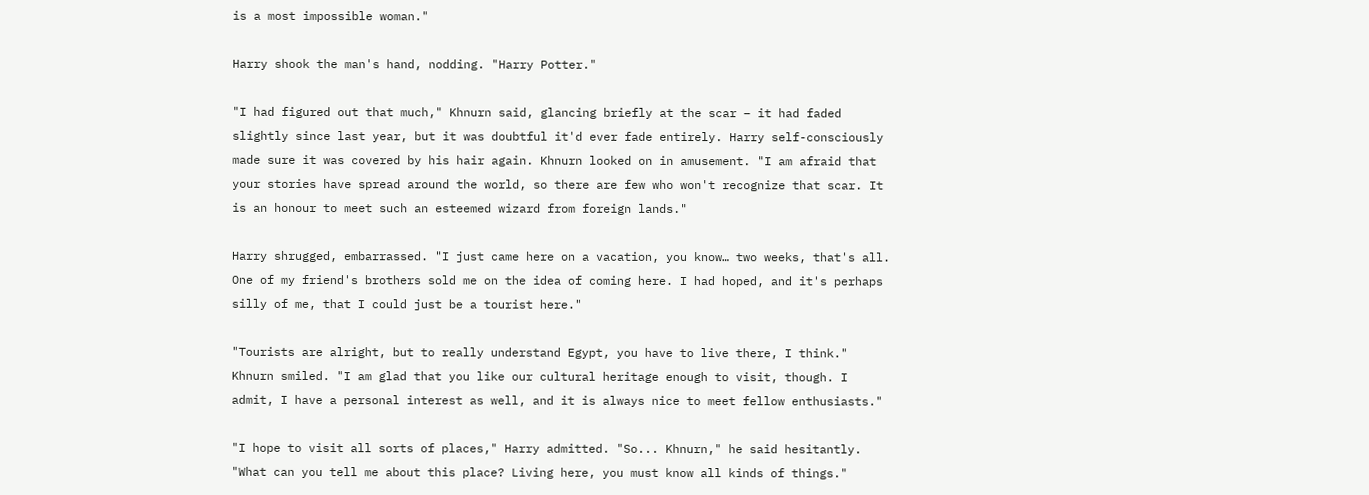is a most impossible woman."

Harry shook the man's hand, nodding. "Harry Potter."

"I had figured out that much," Khnurn said, glancing briefly at the scar – it had faded slightly since last year, but it was doubtful it'd ever fade entirely. Harry self-consciously made sure it was covered by his hair again. Khnurn looked on in amusement. "I am afraid that your stories have spread around the world, so there are few who won't recognize that scar. It is an honour to meet such an esteemed wizard from foreign lands."

Harry shrugged, embarrassed. "I just came here on a vacation, you know… two weeks, that's all. One of my friend's brothers sold me on the idea of coming here. I had hoped, and it's perhaps silly of me, that I could just be a tourist here."

"Tourists are alright, but to really understand Egypt, you have to live there, I think." Khnurn smiled. "I am glad that you like our cultural heritage enough to visit, though. I admit, I have a personal interest as well, and it is always nice to meet fellow enthusiasts."

"I hope to visit all sorts of places," Harry admitted. "So... Khnurn," he said hesitantly. "What can you tell me about this place? Living here, you must know all kinds of things."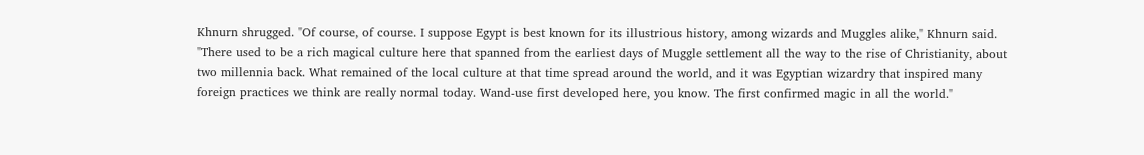Khnurn shrugged. "Of course, of course. I suppose Egypt is best known for its illustrious history, among wizards and Muggles alike," Khnurn said. "There used to be a rich magical culture here that spanned from the earliest days of Muggle settlement all the way to the rise of Christianity, about two millennia back. What remained of the local culture at that time spread around the world, and it was Egyptian wizardry that inspired many foreign practices we think are really normal today. Wand-use first developed here, you know. The first confirmed magic in all the world."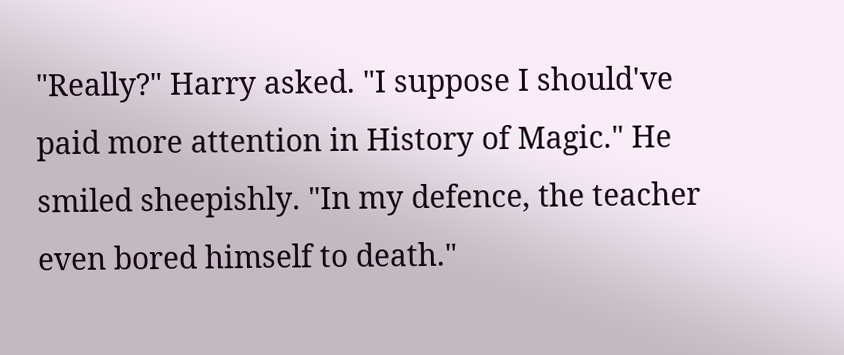"Really?" Harry asked. "I suppose I should've paid more attention in History of Magic." He smiled sheepishly. "In my defence, the teacher even bored himself to death."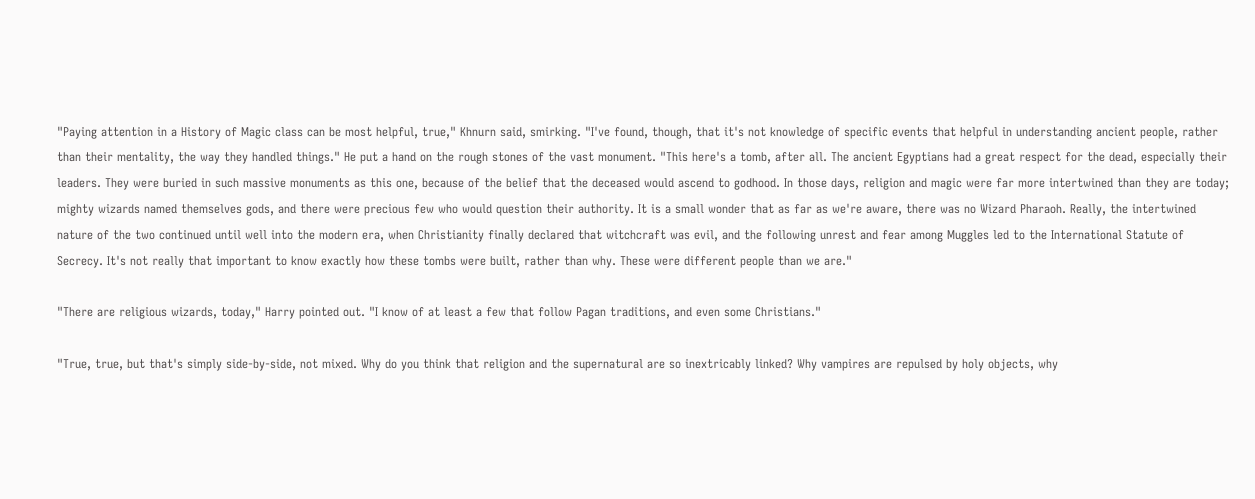"Paying attention in a History of Magic class can be most helpful, true," Khnurn said, smirking. "I've found, though, that it's not knowledge of specific events that helpful in understanding ancient people, rather than their mentality, the way they handled things." He put a hand on the rough stones of the vast monument. "This here's a tomb, after all. The ancient Egyptians had a great respect for the dead, especially their leaders. They were buried in such massive monuments as this one, because of the belief that the deceased would ascend to godhood. In those days, religion and magic were far more intertwined than they are today; mighty wizards named themselves gods, and there were precious few who would question their authority. It is a small wonder that as far as we're aware, there was no Wizard Pharaoh. Really, the intertwined nature of the two continued until well into the modern era, when Christianity finally declared that witchcraft was evil, and the following unrest and fear among Muggles led to the International Statute of Secrecy. It's not really that important to know exactly how these tombs were built, rather than why. These were different people than we are."

"There are religious wizards, today," Harry pointed out. "I know of at least a few that follow Pagan traditions, and even some Christians."

"True, true, but that's simply side-by-side, not mixed. Why do you think that religion and the supernatural are so inextricably linked? Why vampires are repulsed by holy objects, why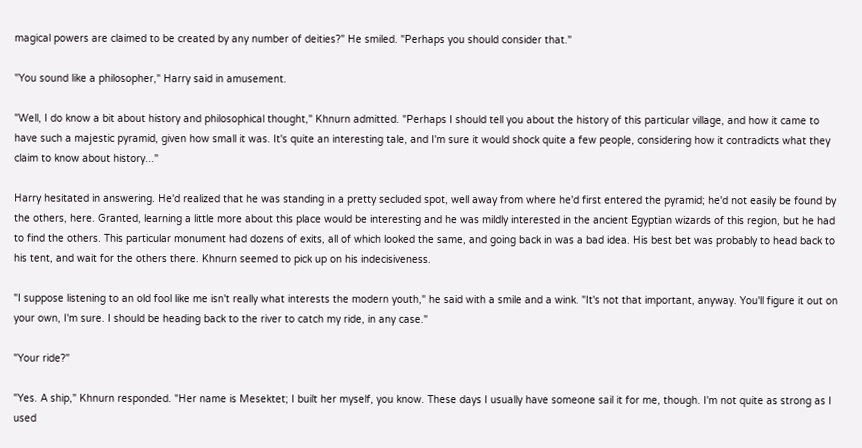magical powers are claimed to be created by any number of deities?" He smiled. "Perhaps you should consider that."

"You sound like a philosopher," Harry said in amusement.

"Well, I do know a bit about history and philosophical thought," Khnurn admitted. "Perhaps I should tell you about the history of this particular village, and how it came to have such a majestic pyramid, given how small it was. It's quite an interesting tale, and I'm sure it would shock quite a few people, considering how it contradicts what they claim to know about history..."

Harry hesitated in answering. He'd realized that he was standing in a pretty secluded spot, well away from where he'd first entered the pyramid; he'd not easily be found by the others, here. Granted, learning a little more about this place would be interesting and he was mildly interested in the ancient Egyptian wizards of this region, but he had to find the others. This particular monument had dozens of exits, all of which looked the same, and going back in was a bad idea. His best bet was probably to head back to his tent, and wait for the others there. Khnurn seemed to pick up on his indecisiveness.

"I suppose listening to an old fool like me isn't really what interests the modern youth," he said with a smile and a wink. "It's not that important, anyway. You'll figure it out on your own, I'm sure. I should be heading back to the river to catch my ride, in any case."

"Your ride?"

"Yes. A ship," Khnurn responded. "Her name is Mesektet; I built her myself, you know. These days I usually have someone sail it for me, though. I'm not quite as strong as I used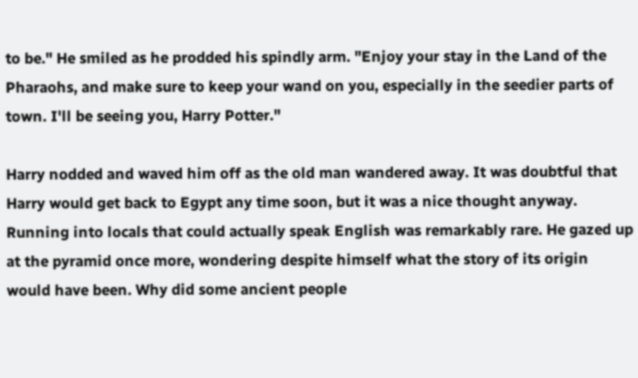to be." He smiled as he prodded his spindly arm. "Enjoy your stay in the Land of the Pharaohs, and make sure to keep your wand on you, especially in the seedier parts of town. I'll be seeing you, Harry Potter."

Harry nodded and waved him off as the old man wandered away. It was doubtful that Harry would get back to Egypt any time soon, but it was a nice thought anyway. Running into locals that could actually speak English was remarkably rare. He gazed up at the pyramid once more, wondering despite himself what the story of its origin would have been. Why did some ancient people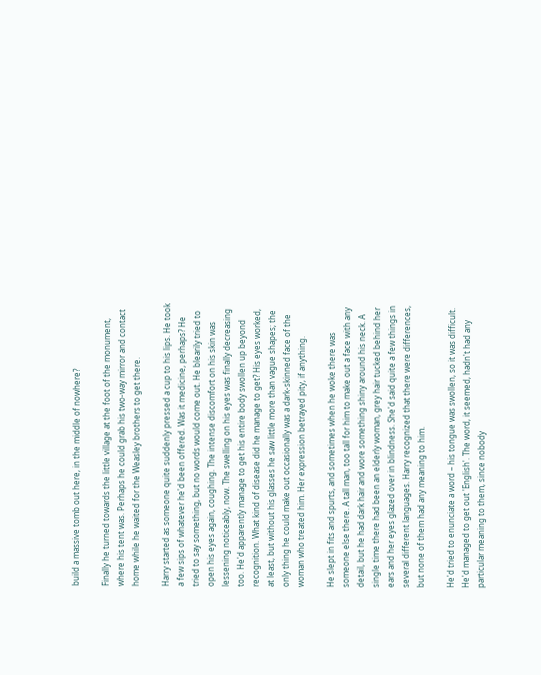build a massive tomb out here, in the middle of nowhere?

Finally he turned towards the little village at the foot of the monument, where his tent was. Perhaps he could grab his two-way mirror and contact home while he waited for the Weasley brothers to get there.

Harry started as someone quite suddenly pressed a cup to his lips. He took a few sips of whatever he'd been offered. Was it medicine, perhaps? He tried to say something, but no words would come out. He blearily tried to open his eyes again, coughing. The intense discomfort on his skin was lessening noticeably, now. The swelling on his eyes was finally decreasing too. He'd apparently manage to get his entire body swollen up beyond recognition. What kind of disease did he manage to get? His eyes worked, at least, but without his glasses he saw little more than vague shapes; the only thing he could make out occasionally was a dark-skinned face of the woman who treated him. Her expression betrayed pity, if anything.

He slept in fits and spurts, and sometimes when he woke there was someone else there. A tall man, too tall for him to make out a face with any detail, but he had dark hair and wore something shiny around his neck. A single time there had been an elderly woman, grey hair tucked behind her ears and her eyes glazed over in blindness. She'd said quite a few things in several different languages. Harry recognized that there were differences, but none of them had any meaning to him.

He'd tried to enunciate a word – his tongue was swollen, so it was difficult. He'd managed to get out 'English'. The word, it seemed, hadn't had any particular meaning to them, since nobody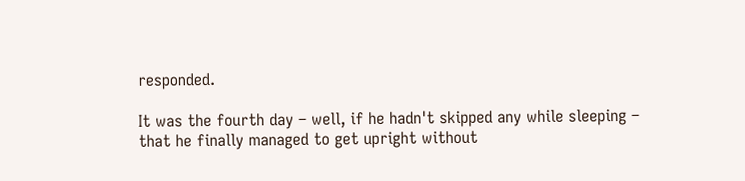responded.

It was the fourth day – well, if he hadn't skipped any while sleeping – that he finally managed to get upright without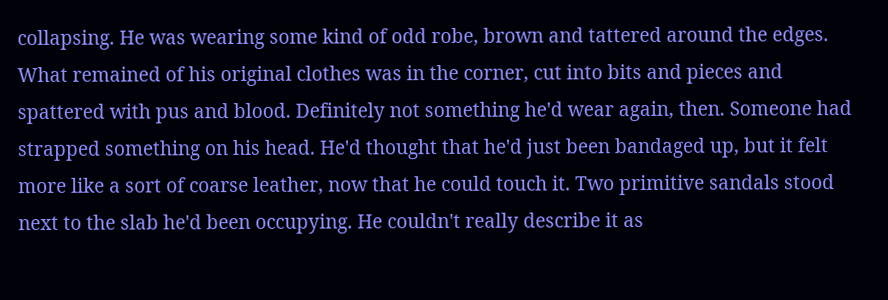collapsing. He was wearing some kind of odd robe, brown and tattered around the edges. What remained of his original clothes was in the corner, cut into bits and pieces and spattered with pus and blood. Definitely not something he'd wear again, then. Someone had strapped something on his head. He'd thought that he'd just been bandaged up, but it felt more like a sort of coarse leather, now that he could touch it. Two primitive sandals stood next to the slab he'd been occupying. He couldn't really describe it as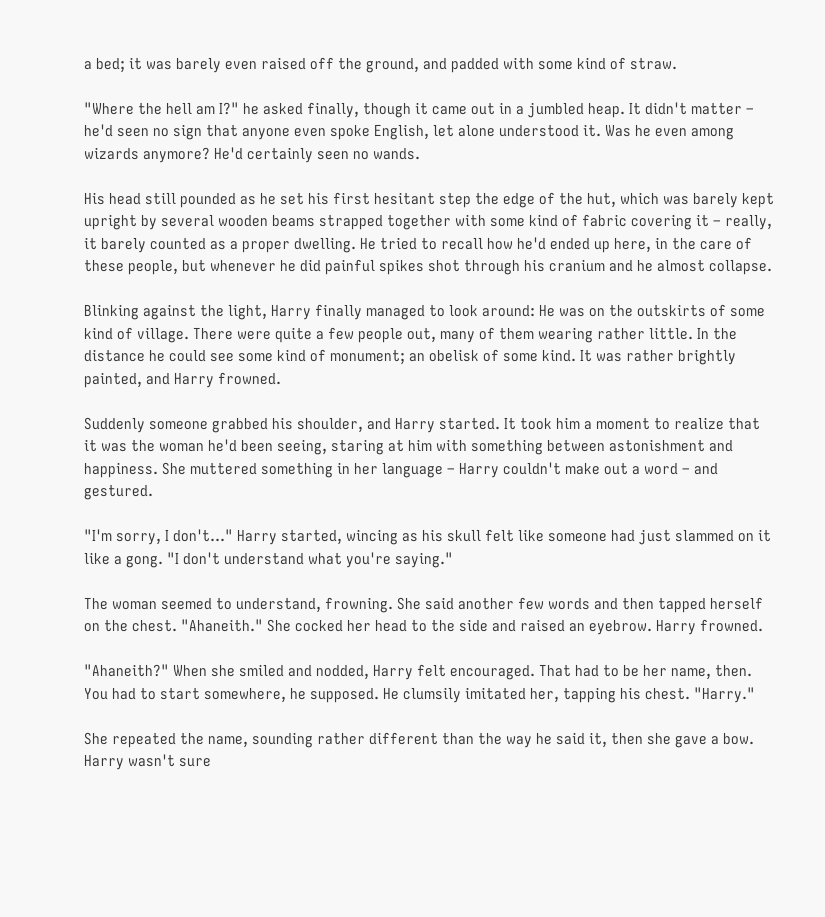a bed; it was barely even raised off the ground, and padded with some kind of straw.

"Where the hell am I?" he asked finally, though it came out in a jumbled heap. It didn't matter – he'd seen no sign that anyone even spoke English, let alone understood it. Was he even among wizards anymore? He'd certainly seen no wands.

His head still pounded as he set his first hesitant step the edge of the hut, which was barely kept upright by several wooden beams strapped together with some kind of fabric covering it – really, it barely counted as a proper dwelling. He tried to recall how he'd ended up here, in the care of these people, but whenever he did painful spikes shot through his cranium and he almost collapse.

Blinking against the light, Harry finally managed to look around: He was on the outskirts of some kind of village. There were quite a few people out, many of them wearing rather little. In the distance he could see some kind of monument; an obelisk of some kind. It was rather brightly painted, and Harry frowned.

Suddenly someone grabbed his shoulder, and Harry started. It took him a moment to realize that it was the woman he'd been seeing, staring at him with something between astonishment and happiness. She muttered something in her language – Harry couldn't make out a word – and gestured.

"I'm sorry, I don't…" Harry started, wincing as his skull felt like someone had just slammed on it like a gong. "I don't understand what you're saying."

The woman seemed to understand, frowning. She said another few words and then tapped herself on the chest. "Ahaneith." She cocked her head to the side and raised an eyebrow. Harry frowned.

"Ahaneith?" When she smiled and nodded, Harry felt encouraged. That had to be her name, then. You had to start somewhere, he supposed. He clumsily imitated her, tapping his chest. "Harry."

She repeated the name, sounding rather different than the way he said it, then she gave a bow. Harry wasn't sure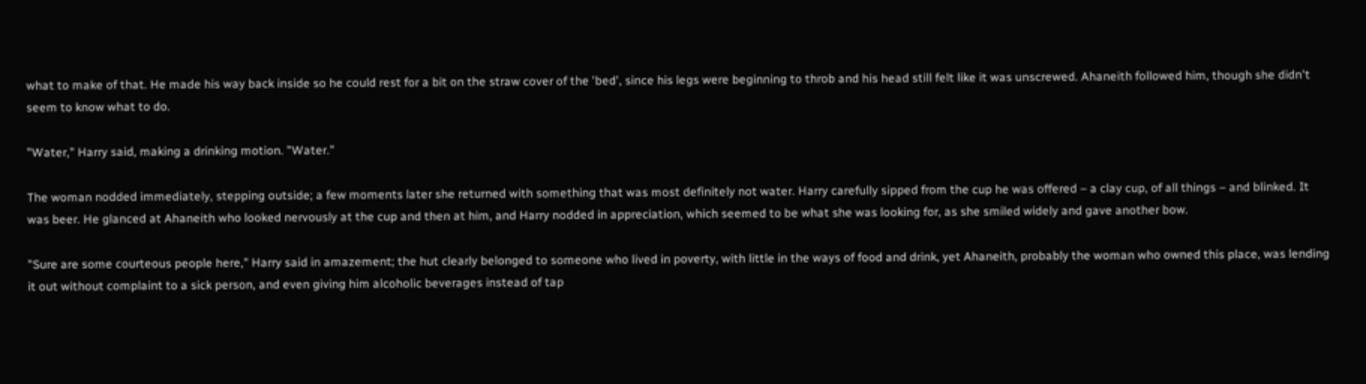what to make of that. He made his way back inside so he could rest for a bit on the straw cover of the 'bed', since his legs were beginning to throb and his head still felt like it was unscrewed. Ahaneith followed him, though she didn't seem to know what to do.

"Water," Harry said, making a drinking motion. "Water."

The woman nodded immediately, stepping outside; a few moments later she returned with something that was most definitely not water. Harry carefully sipped from the cup he was offered – a clay cup, of all things – and blinked. It was beer. He glanced at Ahaneith who looked nervously at the cup and then at him, and Harry nodded in appreciation, which seemed to be what she was looking for, as she smiled widely and gave another bow.

"Sure are some courteous people here," Harry said in amazement; the hut clearly belonged to someone who lived in poverty, with little in the ways of food and drink, yet Ahaneith, probably the woman who owned this place, was lending it out without complaint to a sick person, and even giving him alcoholic beverages instead of tap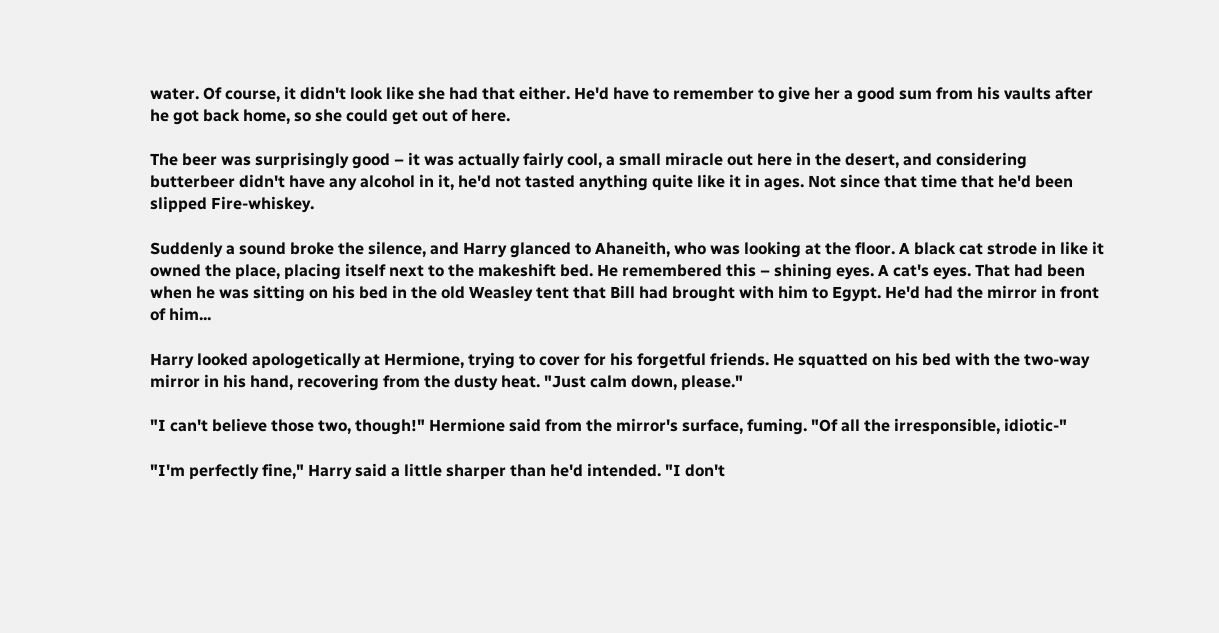water. Of course, it didn't look like she had that either. He'd have to remember to give her a good sum from his vaults after he got back home, so she could get out of here.

The beer was surprisingly good – it was actually fairly cool, a small miracle out here in the desert, and considering butterbeer didn't have any alcohol in it, he'd not tasted anything quite like it in ages. Not since that time that he'd been slipped Fire-whiskey.

Suddenly a sound broke the silence, and Harry glanced to Ahaneith, who was looking at the floor. A black cat strode in like it owned the place, placing itself next to the makeshift bed. He remembered this – shining eyes. A cat's eyes. That had been when he was sitting on his bed in the old Weasley tent that Bill had brought with him to Egypt. He'd had the mirror in front of him...

Harry looked apologetically at Hermione, trying to cover for his forgetful friends. He squatted on his bed with the two-way mirror in his hand, recovering from the dusty heat. "Just calm down, please."

"I can't believe those two, though!" Hermione said from the mirror's surface, fuming. "Of all the irresponsible, idiotic-"

"I'm perfectly fine," Harry said a little sharper than he'd intended. "I don't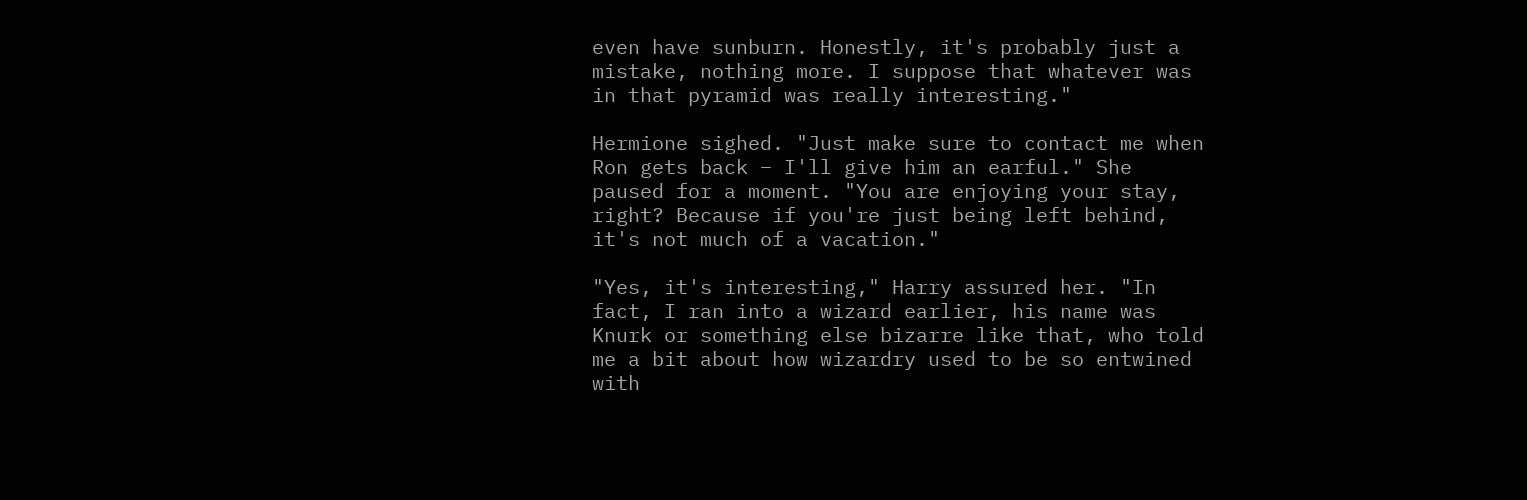even have sunburn. Honestly, it's probably just a mistake, nothing more. I suppose that whatever was in that pyramid was really interesting."

Hermione sighed. "Just make sure to contact me when Ron gets back – I'll give him an earful." She paused for a moment. "You are enjoying your stay, right? Because if you're just being left behind, it's not much of a vacation."

"Yes, it's interesting," Harry assured her. "In fact, I ran into a wizard earlier, his name was Knurk or something else bizarre like that, who told me a bit about how wizardry used to be so entwined with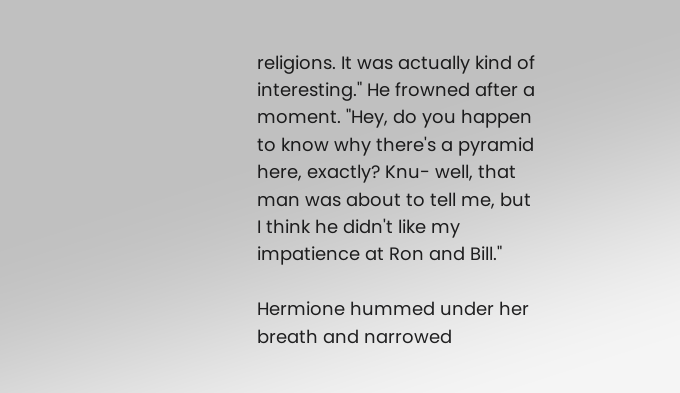religions. It was actually kind of interesting." He frowned after a moment. "Hey, do you happen to know why there's a pyramid here, exactly? Knu- well, that man was about to tell me, but I think he didn't like my impatience at Ron and Bill."

Hermione hummed under her breath and narrowed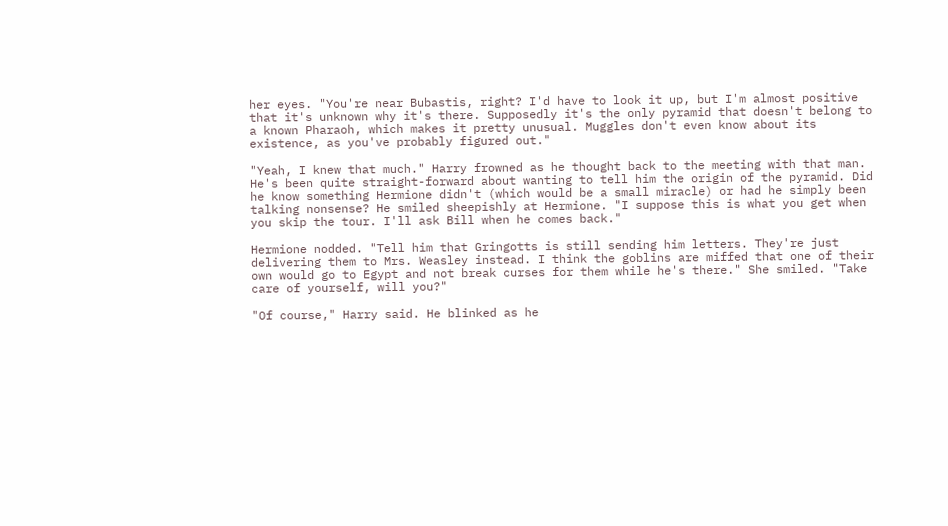her eyes. "You're near Bubastis, right? I'd have to look it up, but I'm almost positive that it's unknown why it's there. Supposedly it's the only pyramid that doesn't belong to a known Pharaoh, which makes it pretty unusual. Muggles don't even know about its existence, as you've probably figured out."

"Yeah, I knew that much." Harry frowned as he thought back to the meeting with that man. He's been quite straight-forward about wanting to tell him the origin of the pyramid. Did he know something Hermione didn't (which would be a small miracle) or had he simply been talking nonsense? He smiled sheepishly at Hermione. "I suppose this is what you get when you skip the tour. I'll ask Bill when he comes back."

Hermione nodded. "Tell him that Gringotts is still sending him letters. They're just delivering them to Mrs. Weasley instead. I think the goblins are miffed that one of their own would go to Egypt and not break curses for them while he's there." She smiled. "Take care of yourself, will you?"

"Of course," Harry said. He blinked as he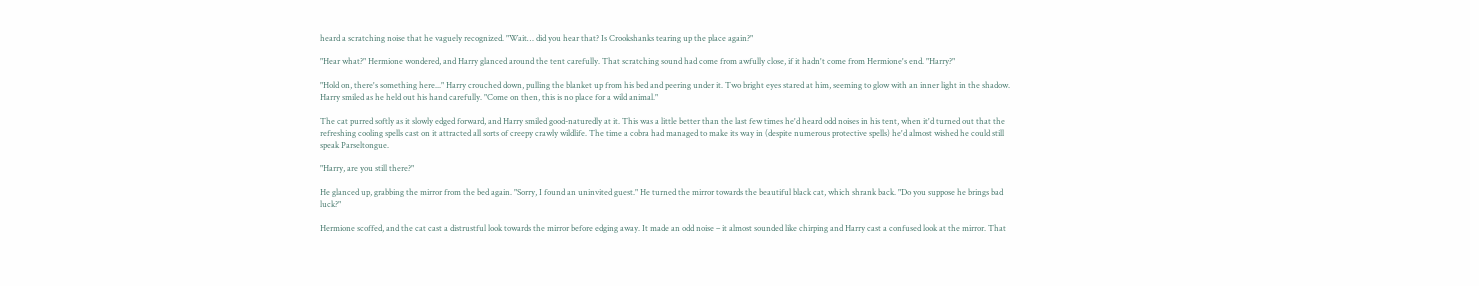heard a scratching noise that he vaguely recognized. "Wait… did you hear that? Is Crookshanks tearing up the place again?"

"Hear what?" Hermione wondered, and Harry glanced around the tent carefully. That scratching sound had come from awfully close, if it hadn't come from Hermione's end. "Harry?"

"Hold on, there's something here..." Harry crouched down, pulling the blanket up from his bed and peering under it. Two bright eyes stared at him, seeming to glow with an inner light in the shadow. Harry smiled as he held out his hand carefully. "Come on then, this is no place for a wild animal."

The cat purred softly as it slowly edged forward, and Harry smiled good-naturedly at it. This was a little better than the last few times he'd heard odd noises in his tent, when it'd turned out that the refreshing cooling spells cast on it attracted all sorts of creepy crawly wildlife. The time a cobra had managed to make its way in (despite numerous protective spells) he'd almost wished he could still speak Parseltongue.

"Harry, are you still there?"

He glanced up, grabbing the mirror from the bed again. "Sorry, I found an uninvited guest." He turned the mirror towards the beautiful black cat, which shrank back. "Do you suppose he brings bad luck?"

Hermione scoffed, and the cat cast a distrustful look towards the mirror before edging away. It made an odd noise – it almost sounded like chirping and Harry cast a confused look at the mirror. That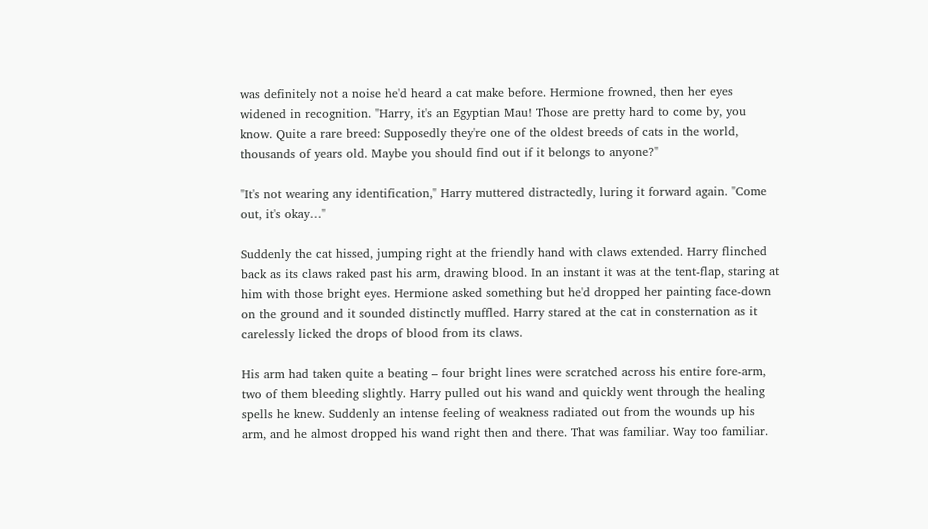was definitely not a noise he'd heard a cat make before. Hermione frowned, then her eyes widened in recognition. "Harry, it's an Egyptian Mau! Those are pretty hard to come by, you know. Quite a rare breed: Supposedly they're one of the oldest breeds of cats in the world, thousands of years old. Maybe you should find out if it belongs to anyone?"

"It's not wearing any identification," Harry muttered distractedly, luring it forward again. "Come out, it's okay…"

Suddenly the cat hissed, jumping right at the friendly hand with claws extended. Harry flinched back as its claws raked past his arm, drawing blood. In an instant it was at the tent-flap, staring at him with those bright eyes. Hermione asked something but he'd dropped her painting face-down on the ground and it sounded distinctly muffled. Harry stared at the cat in consternation as it carelessly licked the drops of blood from its claws.

His arm had taken quite a beating – four bright lines were scratched across his entire fore-arm, two of them bleeding slightly. Harry pulled out his wand and quickly went through the healing spells he knew. Suddenly an intense feeling of weakness radiated out from the wounds up his arm, and he almost dropped his wand right then and there. That was familiar. Way too familiar.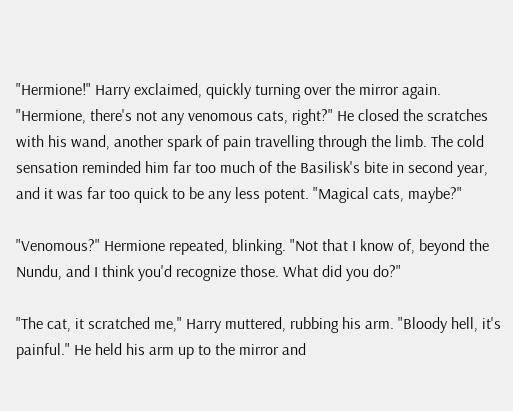"Hermione!" Harry exclaimed, quickly turning over the mirror again. "Hermione, there's not any venomous cats, right?" He closed the scratches with his wand, another spark of pain travelling through the limb. The cold sensation reminded him far too much of the Basilisk's bite in second year, and it was far too quick to be any less potent. "Magical cats, maybe?"

"Venomous?" Hermione repeated, blinking. "Not that I know of, beyond the Nundu, and I think you'd recognize those. What did you do?"

"The cat, it scratched me," Harry muttered, rubbing his arm. "Bloody hell, it's painful." He held his arm up to the mirror and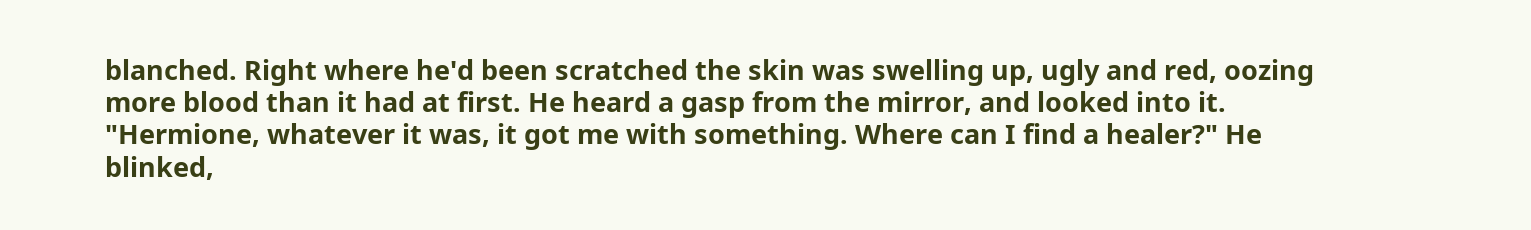blanched. Right where he'd been scratched the skin was swelling up, ugly and red, oozing more blood than it had at first. He heard a gasp from the mirror, and looked into it. "Hermione, whatever it was, it got me with something. Where can I find a healer?" He blinked,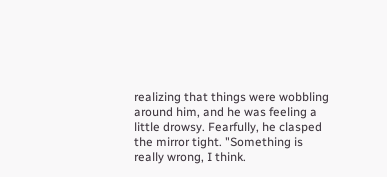realizing that things were wobbling around him, and he was feeling a little drowsy. Fearfully, he clasped the mirror tight. "Something is really wrong, I think.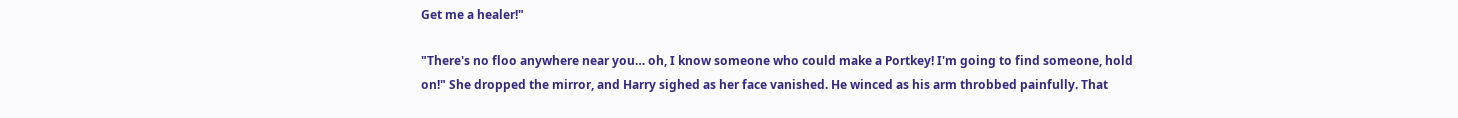Get me a healer!"

"There's no floo anywhere near you… oh, I know someone who could make a Portkey! I'm going to find someone, hold on!" She dropped the mirror, and Harry sighed as her face vanished. He winced as his arm throbbed painfully. That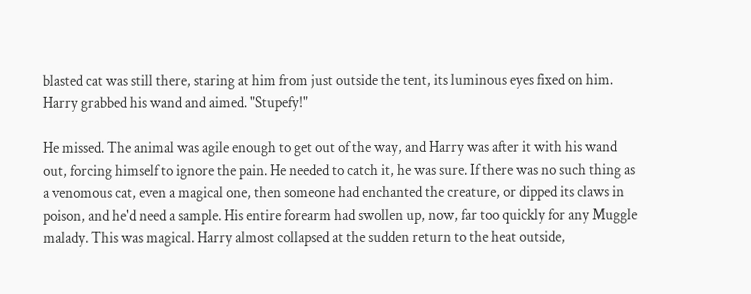blasted cat was still there, staring at him from just outside the tent, its luminous eyes fixed on him. Harry grabbed his wand and aimed. "Stupefy!"

He missed. The animal was agile enough to get out of the way, and Harry was after it with his wand out, forcing himself to ignore the pain. He needed to catch it, he was sure. If there was no such thing as a venomous cat, even a magical one, then someone had enchanted the creature, or dipped its claws in poison, and he'd need a sample. His entire forearm had swollen up, now, far too quickly for any Muggle malady. This was magical. Harry almost collapsed at the sudden return to the heat outside,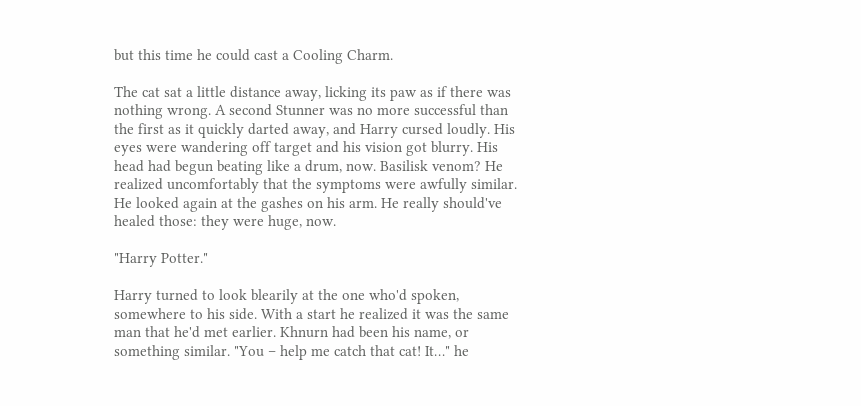but this time he could cast a Cooling Charm.

The cat sat a little distance away, licking its paw as if there was nothing wrong. A second Stunner was no more successful than the first as it quickly darted away, and Harry cursed loudly. His eyes were wandering off target and his vision got blurry. His head had begun beating like a drum, now. Basilisk venom? He realized uncomfortably that the symptoms were awfully similar. He looked again at the gashes on his arm. He really should've healed those: they were huge, now.

"Harry Potter."

Harry turned to look blearily at the one who'd spoken, somewhere to his side. With a start he realized it was the same man that he'd met earlier. Khnurn had been his name, or something similar. "You – help me catch that cat! It…" he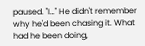paused. "I…" He didn't remember why he'd been chasing it. What had he been doing,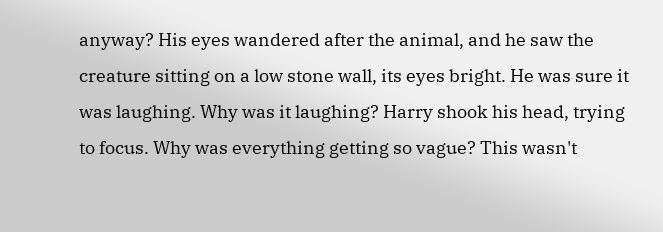anyway? His eyes wandered after the animal, and he saw the creature sitting on a low stone wall, its eyes bright. He was sure it was laughing. Why was it laughing? Harry shook his head, trying to focus. Why was everything getting so vague? This wasn't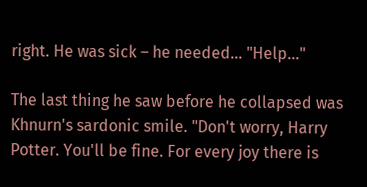right. He was sick – he needed… "Help…"

The last thing he saw before he collapsed was Khnurn's sardonic smile. "Don't worry, Harry Potter. You'll be fine. For every joy there is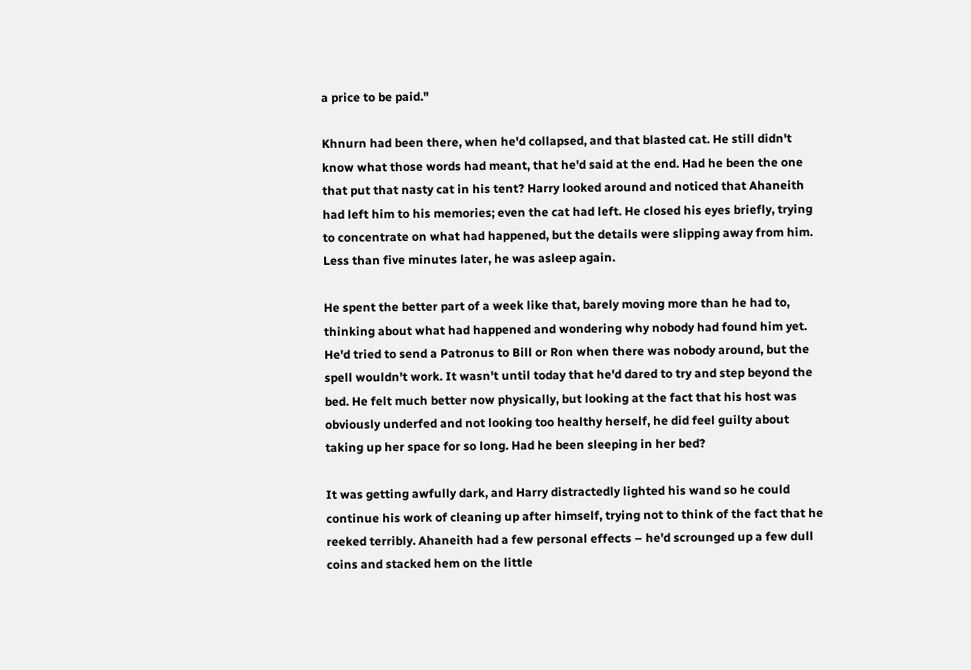a price to be paid."

Khnurn had been there, when he'd collapsed, and that blasted cat. He still didn't know what those words had meant, that he'd said at the end. Had he been the one that put that nasty cat in his tent? Harry looked around and noticed that Ahaneith had left him to his memories; even the cat had left. He closed his eyes briefly, trying to concentrate on what had happened, but the details were slipping away from him. Less than five minutes later, he was asleep again.

He spent the better part of a week like that, barely moving more than he had to, thinking about what had happened and wondering why nobody had found him yet. He'd tried to send a Patronus to Bill or Ron when there was nobody around, but the spell wouldn't work. It wasn't until today that he'd dared to try and step beyond the bed. He felt much better now physically, but looking at the fact that his host was obviously underfed and not looking too healthy herself, he did feel guilty about taking up her space for so long. Had he been sleeping in her bed?

It was getting awfully dark, and Harry distractedly lighted his wand so he could continue his work of cleaning up after himself, trying not to think of the fact that he reeked terribly. Ahaneith had a few personal effects – he'd scrounged up a few dull coins and stacked hem on the little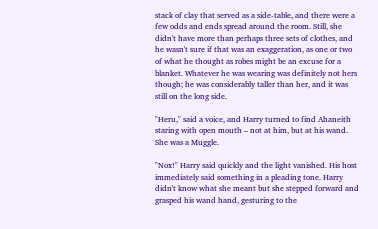stack of clay that served as a side-table, and there were a few odds and ends spread around the room. Still, she didn't have more than perhaps three sets of clothes, and he wasn't sure if that was an exaggeration, as one or two of what he thought as robes might be an excuse for a blanket. Whatever he was wearing was definitely not hers though; he was considerably taller than her, and it was still on the long side.

"Heru," said a voice, and Harry turned to find Ahaneith staring with open mouth – not at him, but at his wand. She was a Muggle.

"Nox!" Harry said quickly and the light vanished. His host immediately said something in a pleading tone. Harry didn't know what she meant but she stepped forward and grasped his wand hand, gesturing to the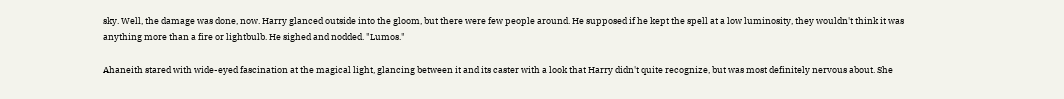sky. Well, the damage was done, now. Harry glanced outside into the gloom, but there were few people around. He supposed if he kept the spell at a low luminosity, they wouldn't think it was anything more than a fire or lightbulb. He sighed and nodded. "Lumos."

Ahaneith stared with wide-eyed fascination at the magical light, glancing between it and its caster with a look that Harry didn't quite recognize, but was most definitely nervous about. She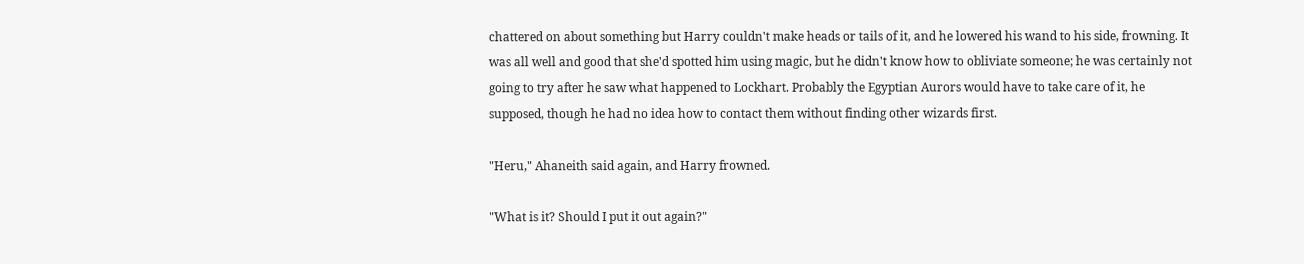chattered on about something but Harry couldn't make heads or tails of it, and he lowered his wand to his side, frowning. It was all well and good that she'd spotted him using magic, but he didn't know how to obliviate someone; he was certainly not going to try after he saw what happened to Lockhart. Probably the Egyptian Aurors would have to take care of it, he supposed, though he had no idea how to contact them without finding other wizards first.

"Heru," Ahaneith said again, and Harry frowned.

"What is it? Should I put it out again?"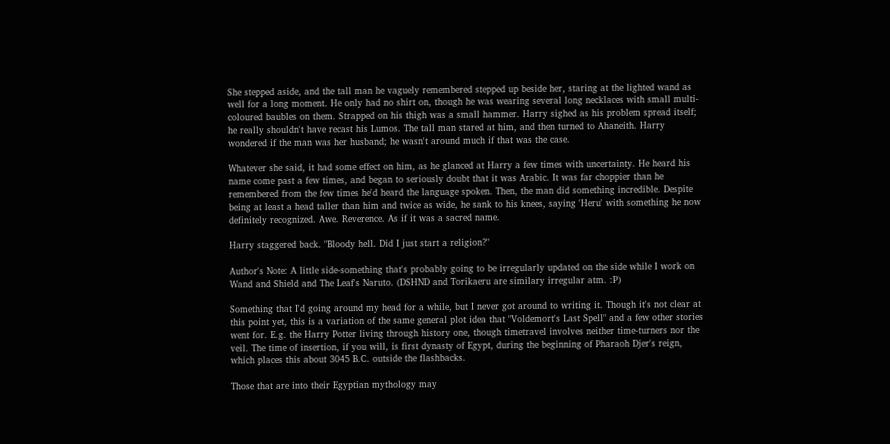She stepped aside, and the tall man he vaguely remembered stepped up beside her, staring at the lighted wand as well for a long moment. He only had no shirt on, though he was wearing several long necklaces with small multi-coloured baubles on them. Strapped on his thigh was a small hammer. Harry sighed as his problem spread itself; he really shouldn't have recast his Lumos. The tall man stared at him, and then turned to Ahaneith. Harry wondered if the man was her husband; he wasn't around much if that was the case.

Whatever she said, it had some effect on him, as he glanced at Harry a few times with uncertainty. He heard his name come past a few times, and began to seriously doubt that it was Arabic. It was far choppier than he remembered from the few times he'd heard the language spoken. Then, the man did something incredible. Despite being at least a head taller than him and twice as wide, he sank to his knees, saying 'Heru' with something he now definitely recognized. Awe. Reverence. As if it was a sacred name.

Harry staggered back. "Bloody hell. Did I just start a religion?"

Author's Note: A little side-something that's probably going to be irregularly updated on the side while I work on Wand and Shield and The Leaf's Naruto. (DSHND and Torikaeru are similary irregular atm. :P)

Something that I'd going around my head for a while, but I never got around to writing it. Though it's not clear at this point yet, this is a variation of the same general plot idea that "Voldemort's Last Spell" and a few other stories went for. E.g. the Harry Potter living through history one, though timetravel involves neither time-turners nor the veil. The time of insertion, if you will, is first dynasty of Egypt, during the beginning of Pharaoh Djer's reign, which places this about 3045 B.C. outside the flashbacks.

Those that are into their Egyptian mythology may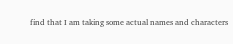find that I am taking some actual names and characters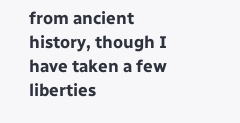from ancient history, though I have taken a few liberties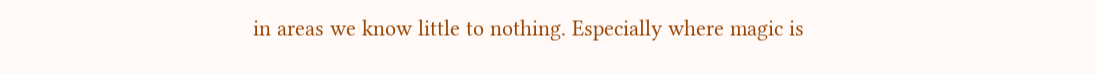in areas we know little to nothing. Especially where magic is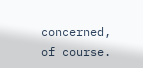concerned, of course.